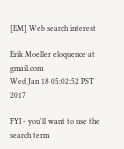[EM] Web search interest

Erik Moeller eloquence at gmail.com
Wed Jan 18 05:02:52 PST 2017

FYI - you'll want to use the search term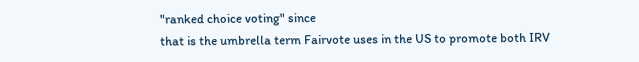"ranked choice voting" since
that is the umbrella term Fairvote uses in the US to promote both IRV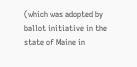(which was adopted by ballot initiative in the state of Maine in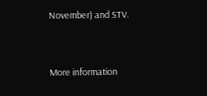November) and STV.


More information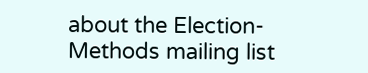about the Election-Methods mailing list